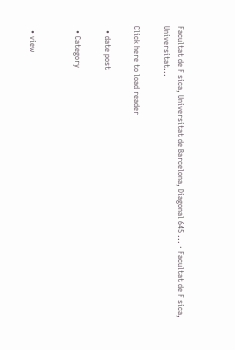Facultat de F sica, Universitat de Barcelona, Diagonal 645 ... · Facultat de F sica, Universitat...

Click here to load reader

  • date post

  • Category


  • view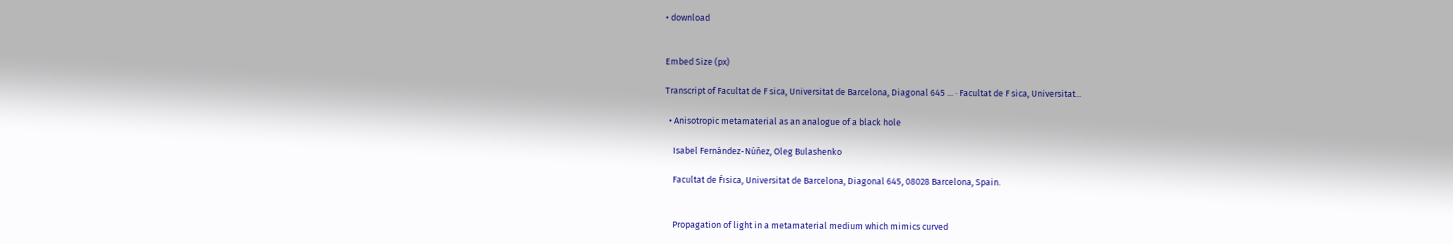• download


Embed Size (px)

Transcript of Facultat de F sica, Universitat de Barcelona, Diagonal 645 ... · Facultat de F sica, Universitat...

  • Anisotropic metamaterial as an analogue of a black hole

    Isabel Fernández-Núñez, Oleg Bulashenko

    Facultat de F́ısica, Universitat de Barcelona, Diagonal 645, 08028 Barcelona, Spain.


    Propagation of light in a metamaterial medium which mimics curved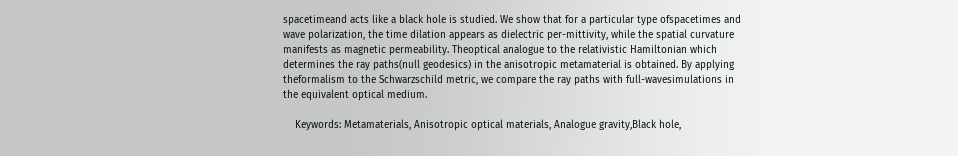spacetimeand acts like a black hole is studied. We show that for a particular type ofspacetimes and wave polarization, the time dilation appears as dielectric per-mittivity, while the spatial curvature manifests as magnetic permeability. Theoptical analogue to the relativistic Hamiltonian which determines the ray paths(null geodesics) in the anisotropic metamaterial is obtained. By applying theformalism to the Schwarzschild metric, we compare the ray paths with full-wavesimulations in the equivalent optical medium.

    Keywords: Metamaterials, Anisotropic optical materials, Analogue gravity,Black hole,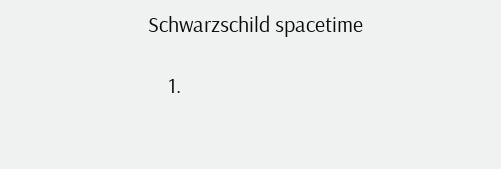Schwarzschild spacetime

    1.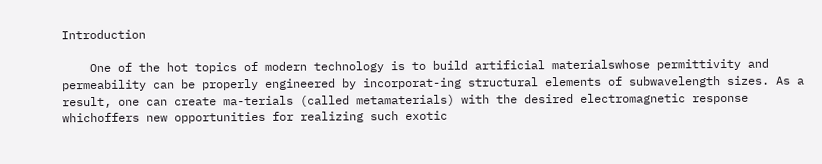Introduction

    One of the hot topics of modern technology is to build artificial materialswhose permittivity and permeability can be properly engineered by incorporat-ing structural elements of subwavelength sizes. As a result, one can create ma-terials (called metamaterials) with the desired electromagnetic response whichoffers new opportunities for realizing such exotic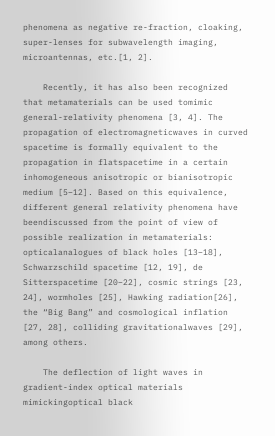phenomena as negative re-fraction, cloaking, super-lenses for subwavelength imaging, microantennas, etc.[1, 2].

    Recently, it has also been recognized that metamaterials can be used tomimic general-relativity phenomena [3, 4]. The propagation of electromagneticwaves in curved spacetime is formally equivalent to the propagation in flatspacetime in a certain inhomogeneous anisotropic or bianisotropic medium [5–12]. Based on this equivalence, different general relativity phenomena have beendiscussed from the point of view of possible realization in metamaterials: opticalanalogues of black holes [13–18], Schwarzschild spacetime [12, 19], de Sitterspacetime [20–22], cosmic strings [23, 24], wormholes [25], Hawking radiation[26], the “Big Bang” and cosmological inflation [27, 28], colliding gravitationalwaves [29], among others.

    The deflection of light waves in gradient-index optical materials mimickingoptical black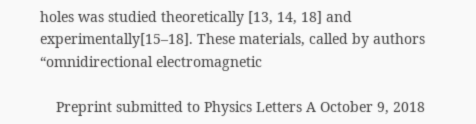holes was studied theoretically [13, 14, 18] and experimentally[15–18]. These materials, called by authors “omnidirectional electromagnetic

    Preprint submitted to Physics Letters A October 9, 2018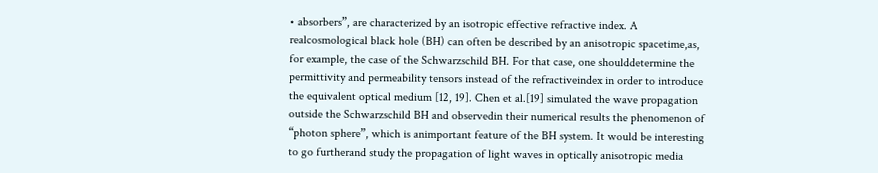• absorbers”, are characterized by an isotropic effective refractive index. A realcosmological black hole (BH) can often be described by an anisotropic spacetime,as, for example, the case of the Schwarzschild BH. For that case, one shoulddetermine the permittivity and permeability tensors instead of the refractiveindex in order to introduce the equivalent optical medium [12, 19]. Chen et al.[19] simulated the wave propagation outside the Schwarzschild BH and observedin their numerical results the phenomenon of “photon sphere”, which is animportant feature of the BH system. It would be interesting to go furtherand study the propagation of light waves in optically anisotropic media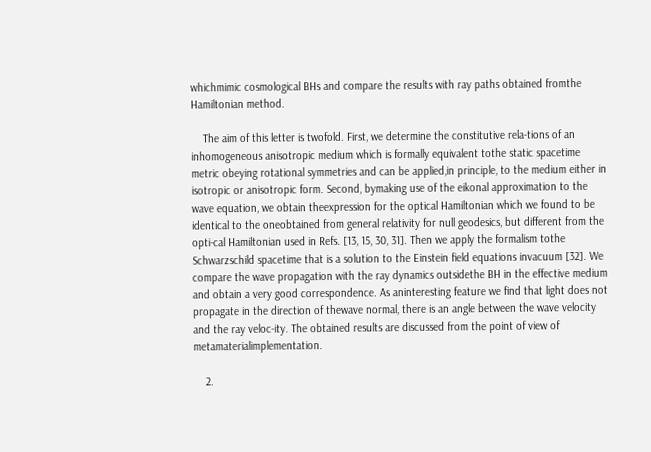whichmimic cosmological BHs and compare the results with ray paths obtained fromthe Hamiltonian method.

    The aim of this letter is twofold. First, we determine the constitutive rela-tions of an inhomogeneous anisotropic medium which is formally equivalent tothe static spacetime metric obeying rotational symmetries and can be applied,in principle, to the medium either in isotropic or anisotropic form. Second, bymaking use of the eikonal approximation to the wave equation, we obtain theexpression for the optical Hamiltonian which we found to be identical to the oneobtained from general relativity for null geodesics, but different from the opti-cal Hamiltonian used in Refs. [13, 15, 30, 31]. Then we apply the formalism tothe Schwarzschild spacetime that is a solution to the Einstein field equations invacuum [32]. We compare the wave propagation with the ray dynamics outsidethe BH in the effective medium and obtain a very good correspondence. As aninteresting feature we find that light does not propagate in the direction of thewave normal, there is an angle between the wave velocity and the ray veloc-ity. The obtained results are discussed from the point of view of metamaterialimplementation.

    2.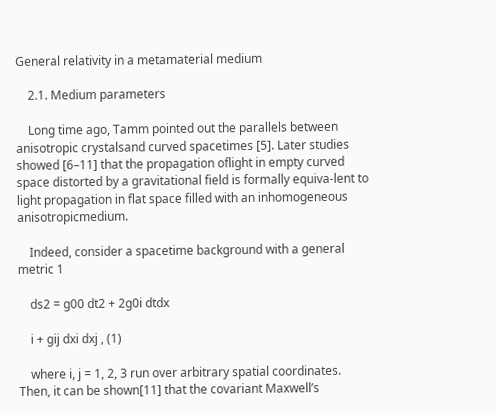General relativity in a metamaterial medium

    2.1. Medium parameters

    Long time ago, Tamm pointed out the parallels between anisotropic crystalsand curved spacetimes [5]. Later studies showed [6–11] that the propagation oflight in empty curved space distorted by a gravitational field is formally equiva-lent to light propagation in flat space filled with an inhomogeneous anisotropicmedium.

    Indeed, consider a spacetime background with a general metric 1

    ds2 = g00 dt2 + 2g0i dtdx

    i + gij dxi dxj , (1)

    where i, j = 1, 2, 3 run over arbitrary spatial coordinates. Then, it can be shown[11] that the covariant Maxwell’s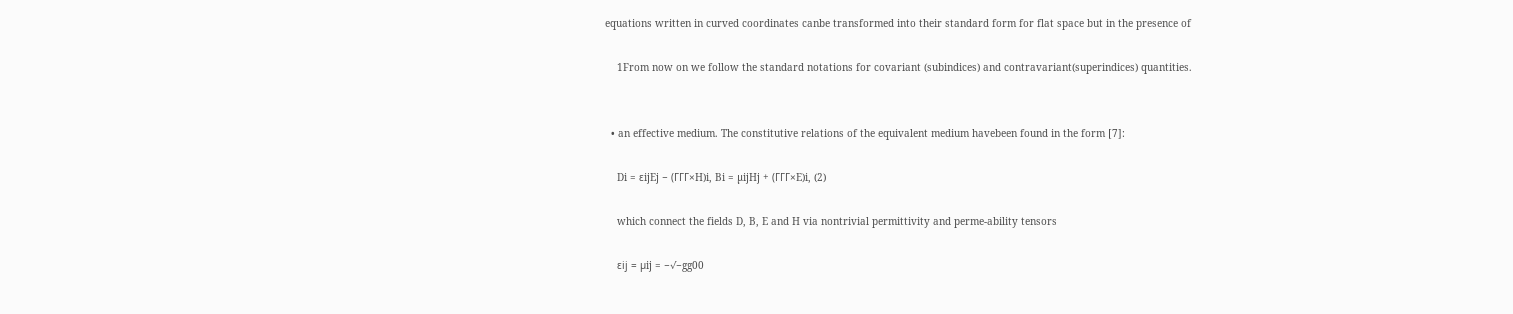equations written in curved coordinates canbe transformed into their standard form for flat space but in the presence of

    1From now on we follow the standard notations for covariant (subindices) and contravariant(superindices) quantities.


  • an effective medium. The constitutive relations of the equivalent medium havebeen found in the form [7]:

    Di = εijEj − (ΓΓΓ×H)i, Bi = µijHj + (ΓΓΓ×E)i, (2)

    which connect the fields D, B, E and H via nontrivial permittivity and perme-ability tensors

    εij = µij = −√−gg00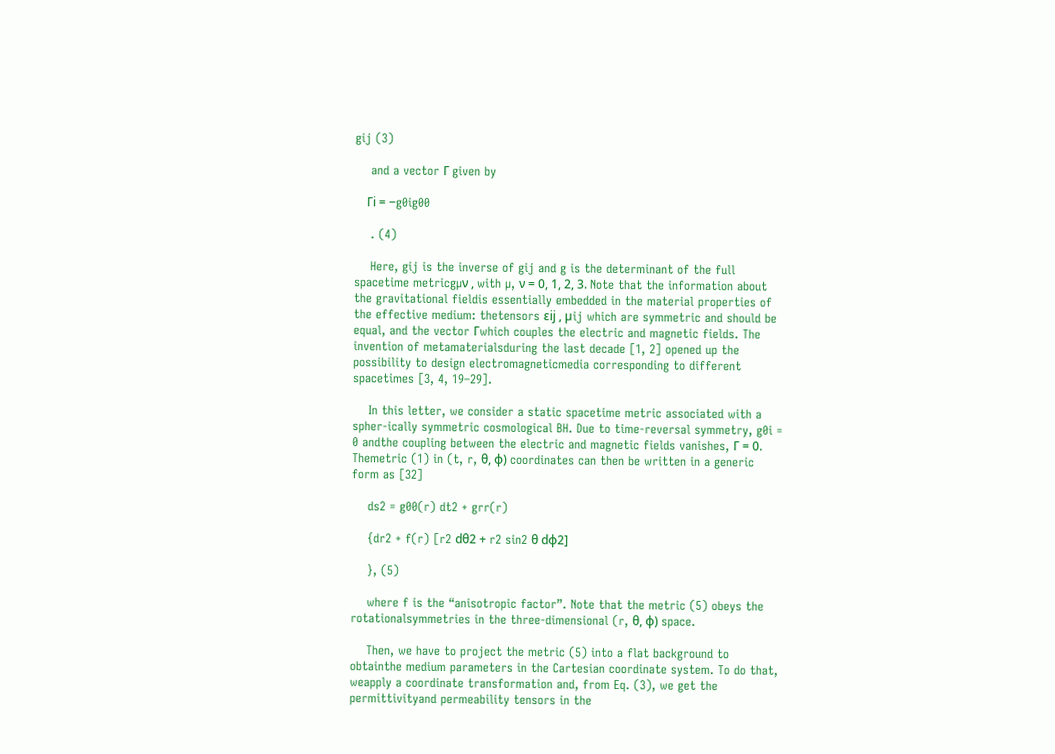gij (3)

    and a vector Γ given by

    Γi = −g0ig00

    . (4)

    Here, gij is the inverse of gij and g is the determinant of the full spacetime metricgµν , with µ, ν = 0, 1, 2, 3. Note that the information about the gravitational fieldis essentially embedded in the material properties of the effective medium: thetensors εij , µij which are symmetric and should be equal, and the vector Γwhich couples the electric and magnetic fields. The invention of metamaterialsduring the last decade [1, 2] opened up the possibility to design electromagneticmedia corresponding to different spacetimes [3, 4, 19–29].

    In this letter, we consider a static spacetime metric associated with a spher-ically symmetric cosmological BH. Due to time-reversal symmetry, g0i = 0 andthe coupling between the electric and magnetic fields vanishes, Γ = 0. Themetric (1) in (t, r, θ, ϕ) coordinates can then be written in a generic form as [32]

    ds2 = g00(r) dt2 + grr(r)

    {dr2 + f(r) [r2 dθ2 + r2 sin2 θ dϕ2]

    }, (5)

    where f is the “anisotropic factor”. Note that the metric (5) obeys the rotationalsymmetries in the three-dimensional (r, θ, ϕ) space.

    Then, we have to project the metric (5) into a flat background to obtainthe medium parameters in the Cartesian coordinate system. To do that, weapply a coordinate transformation and, from Eq. (3), we get the permittivityand permeability tensors in the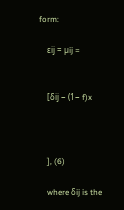form:

    εij = µij =


    [δij − (1− f)x



    ], (6)

    where δij is the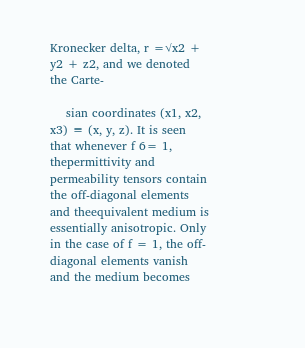Kronecker delta, r =√x2 + y2 + z2, and we denoted the Carte-

    sian coordinates (x1, x2, x3) ≡ (x, y, z). It is seen that whenever f 6= 1, thepermittivity and permeability tensors contain the off-diagonal elements and theequivalent medium is essentially anisotropic. Only in the case of f = 1, the off-diagonal elements vanish and the medium becomes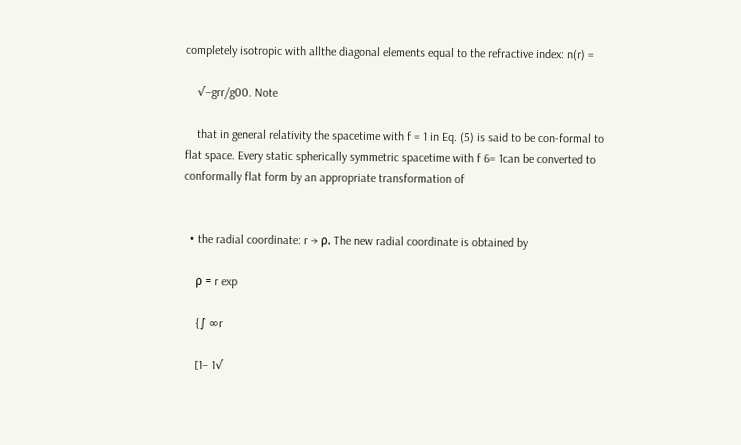completely isotropic with allthe diagonal elements equal to the refractive index: n(r) =

    √−grr/g00. Note

    that in general relativity the spacetime with f = 1 in Eq. (5) is said to be con-formal to flat space. Every static spherically symmetric spacetime with f 6= 1can be converted to conformally flat form by an appropriate transformation of


  • the radial coordinate: r → ρ. The new radial coordinate is obtained by

    ρ = r exp

    {∫ ∞r

    [1− 1√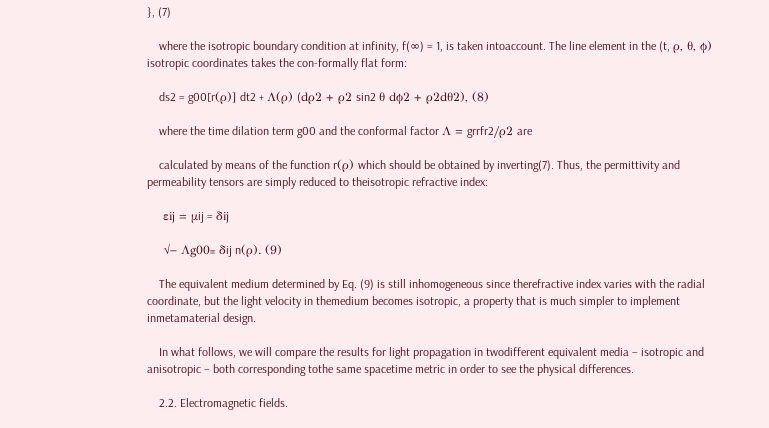}, (7)

    where the isotropic boundary condition at infinity, f(∞) = 1, is taken intoaccount. The line element in the (t, ρ, θ, ϕ) isotropic coordinates takes the con-formally flat form:

    ds2 = g00[r(ρ)] dt2 + Λ(ρ) (dρ2 + ρ2 sin2 θ dϕ2 + ρ2dθ2), (8)

    where the time dilation term g00 and the conformal factor Λ = grrfr2/ρ2 are

    calculated by means of the function r(ρ) which should be obtained by inverting(7). Thus, the permittivity and permeability tensors are simply reduced to theisotropic refractive index:

    εij = µij = δij

    √− Λg00≡ δij n(ρ). (9)

    The equivalent medium determined by Eq. (9) is still inhomogeneous since therefractive index varies with the radial coordinate, but the light velocity in themedium becomes isotropic, a property that is much simpler to implement inmetamaterial design.

    In what follows, we will compare the results for light propagation in twodifferent equivalent media – isotropic and anisotropic – both corresponding tothe same spacetime metric in order to see the physical differences.

    2.2. Electromagnetic fields.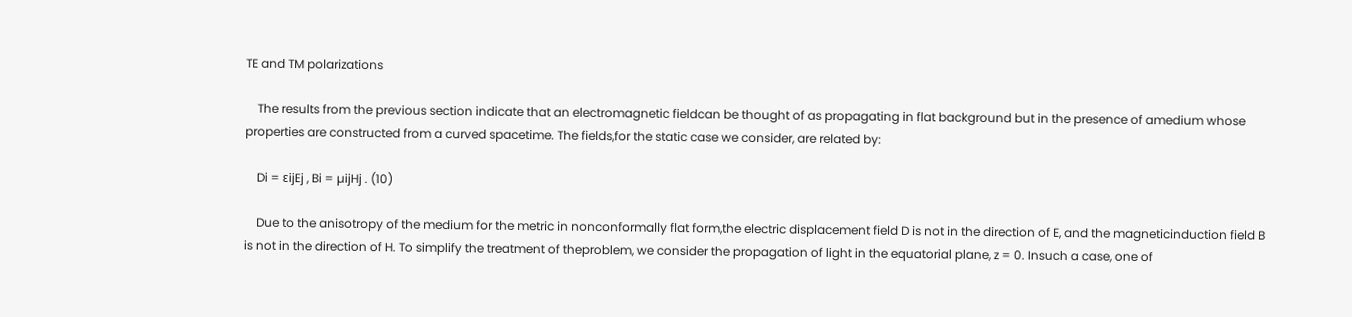TE and TM polarizations

    The results from the previous section indicate that an electromagnetic fieldcan be thought of as propagating in flat background but in the presence of amedium whose properties are constructed from a curved spacetime. The fields,for the static case we consider, are related by:

    Di = εijEj , Bi = µijHj . (10)

    Due to the anisotropy of the medium for the metric in nonconformally flat form,the electric displacement field D is not in the direction of E, and the magneticinduction field B is not in the direction of H. To simplify the treatment of theproblem, we consider the propagation of light in the equatorial plane, z = 0. Insuch a case, one of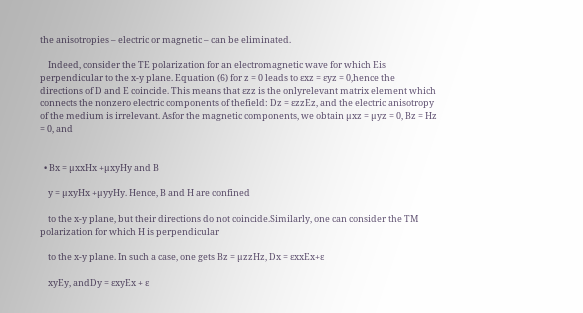the anisotropies – electric or magnetic – can be eliminated.

    Indeed, consider the TE polarization for an electromagnetic wave for which Eis perpendicular to the x-y plane. Equation (6) for z = 0 leads to εxz = εyz = 0,hence the directions of D and E coincide. This means that εzz is the onlyrelevant matrix element which connects the nonzero electric components of thefield: Dz = εzzEz, and the electric anisotropy of the medium is irrelevant. Asfor the magnetic components, we obtain µxz = µyz = 0, Bz = Hz = 0, and


  • Bx = µxxHx +µxyHy and B

    y = µxyHx +µyyHy. Hence, B and H are confined

    to the x-y plane, but their directions do not coincide.Similarly, one can consider the TM polarization for which H is perpendicular

    to the x-y plane. In such a case, one gets Bz = µzzHz, Dx = εxxEx+ε

    xyEy, andDy = εxyEx + ε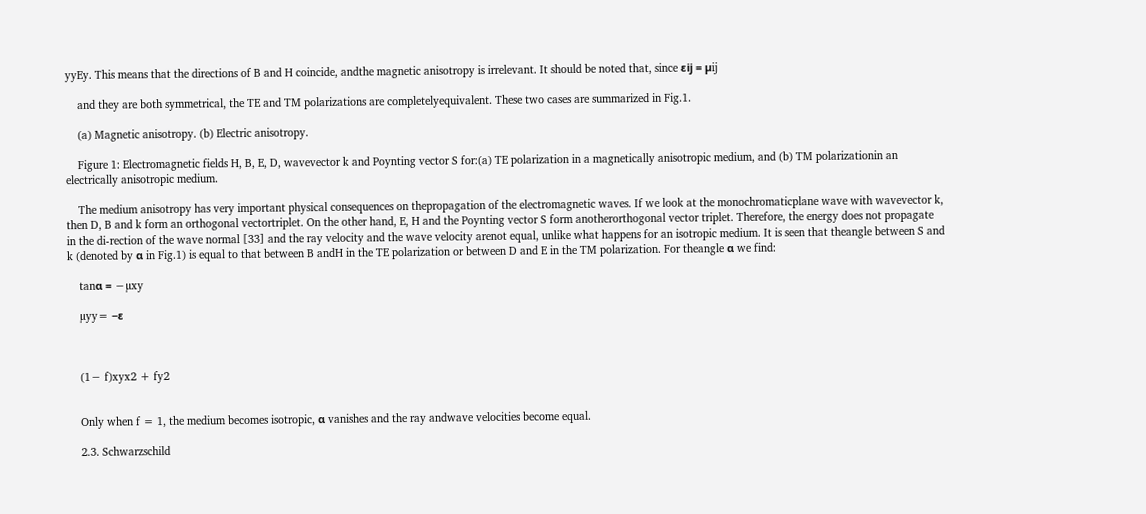yyEy. This means that the directions of B and H coincide, andthe magnetic anisotropy is irrelevant. It should be noted that, since εij = µij

    and they are both symmetrical, the TE and TM polarizations are completelyequivalent. These two cases are summarized in Fig.1.

    (a) Magnetic anisotropy. (b) Electric anisotropy.

    Figure 1: Electromagnetic fields H, B, E, D, wavevector k and Poynting vector S for:(a) TE polarization in a magnetically anisotropic medium, and (b) TM polarizationin an electrically anisotropic medium.

    The medium anisotropy has very important physical consequences on thepropagation of the electromagnetic waves. If we look at the monochromaticplane wave with wavevector k, then D, B and k form an orthogonal vectortriplet. On the other hand, E, H and the Poynting vector S form anotherorthogonal vector triplet. Therefore, the energy does not propagate in the di-rection of the wave normal [33] and the ray velocity and the wave velocity arenot equal, unlike what happens for an isotropic medium. It is seen that theangle between S and k (denoted by α in Fig.1) is equal to that between B andH in the TE polarization or between D and E in the TM polarization. For theangle α we find:

    tanα = −µxy

    µyy= −ε



    (1− f)xyx2 + fy2


    Only when f = 1, the medium becomes isotropic, α vanishes and the ray andwave velocities become equal.

    2.3. Schwarzschild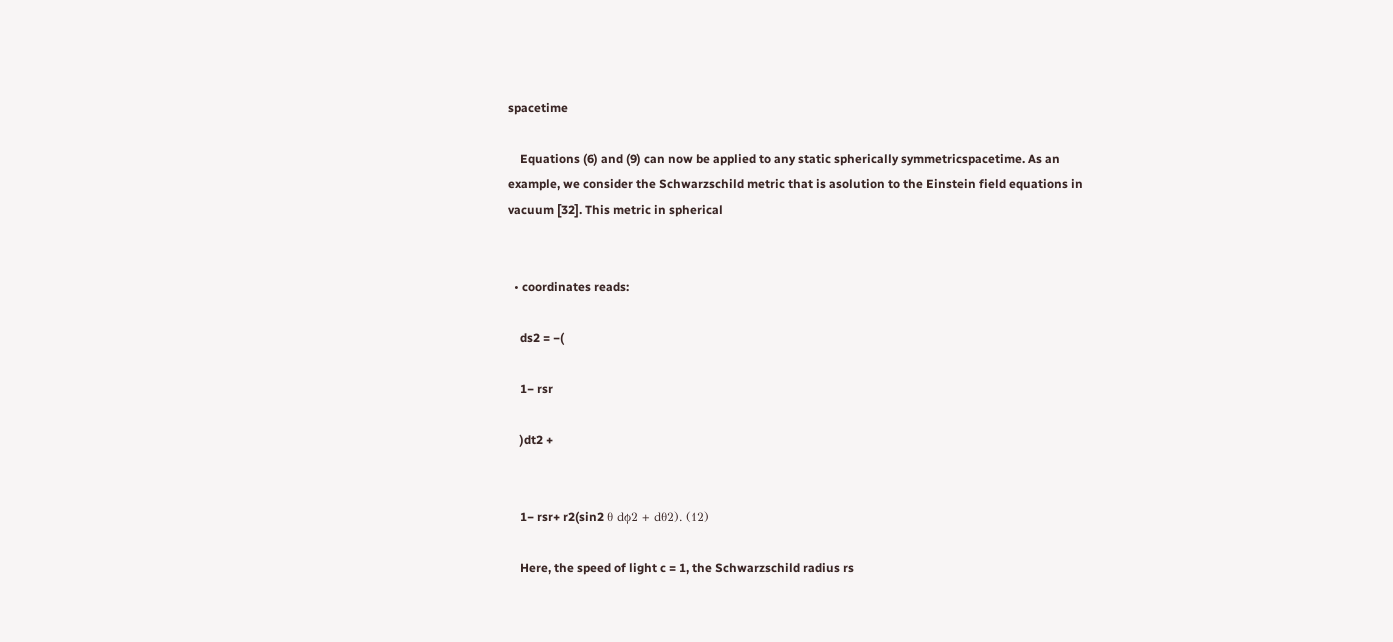spacetime

    Equations (6) and (9) can now be applied to any static spherically symmetricspacetime. As an example, we consider the Schwarzschild metric that is asolution to the Einstein field equations in vacuum [32]. This metric in spherical


  • coordinates reads:

    ds2 = −(

    1− rsr

    )dt2 +


    1− rsr+ r2(sin2 θ dϕ2 + dθ2). (12)

    Here, the speed of light c = 1, the Schwarzschild radius rs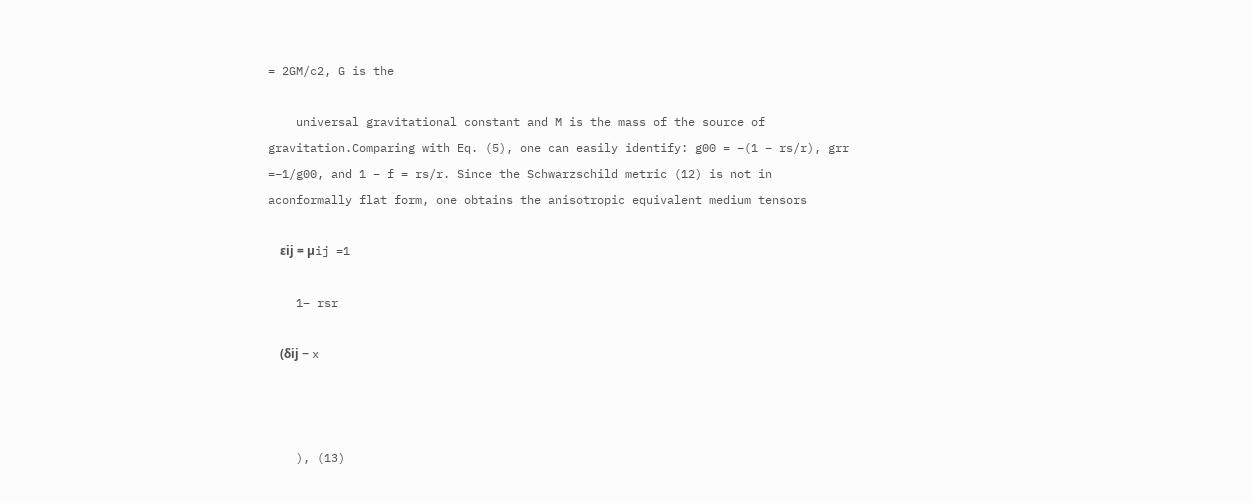= 2GM/c2, G is the

    universal gravitational constant and M is the mass of the source of gravitation.Comparing with Eq. (5), one can easily identify: g00 = −(1 − rs/r), grr =−1/g00, and 1 − f = rs/r. Since the Schwarzschild metric (12) is not in aconformally flat form, one obtains the anisotropic equivalent medium tensors

    εij = µij =1

    1− rsr

    (δij − x



    ), (13)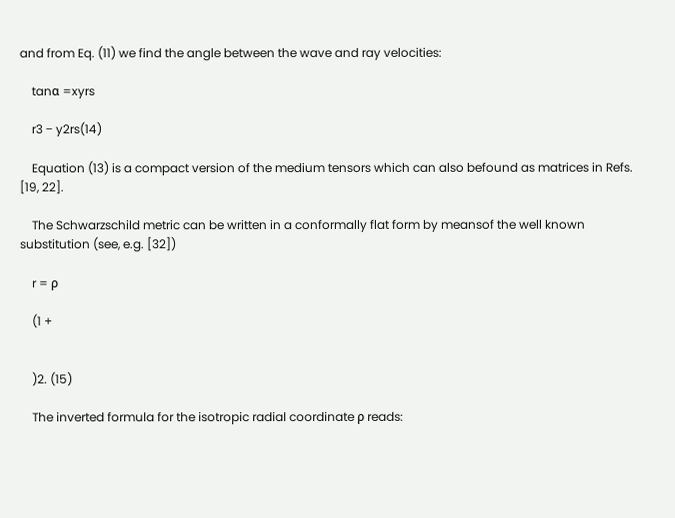and from Eq. (11) we find the angle between the wave and ray velocities:

    tanα =xyrs

    r3 − y2rs(14)

    Equation (13) is a compact version of the medium tensors which can also befound as matrices in Refs. [19, 22].

    The Schwarzschild metric can be written in a conformally flat form by meansof the well known substitution (see, e.g. [32])

    r = ρ

    (1 +


    )2. (15)

    The inverted formula for the isotropic radial coordinate ρ reads: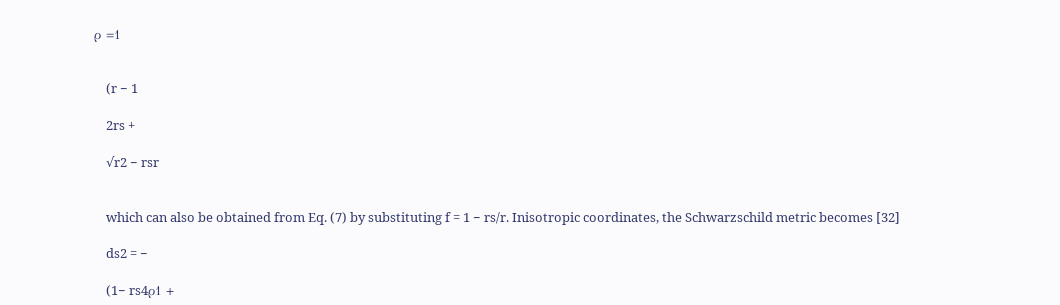ρ =1


    (r − 1

    2rs +

    √r2 − rsr


    which can also be obtained from Eq. (7) by substituting f = 1 − rs/r. Inisotropic coordinates, the Schwarzschild metric becomes [32]

    ds2 = −

    (1− rs4ρ1 +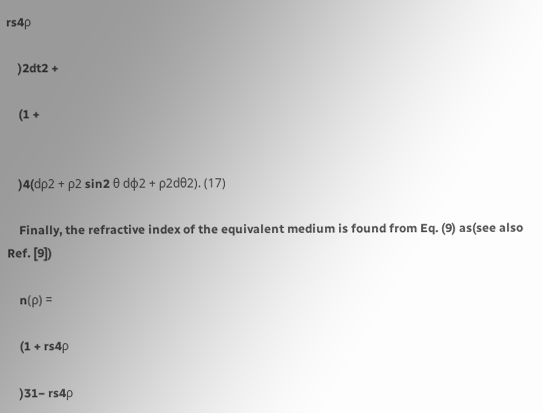rs4ρ

    )2dt2 +

    (1 +


    )4(dρ2 + ρ2 sin2 θ dϕ2 + ρ2dθ2). (17)

    Finally, the refractive index of the equivalent medium is found from Eq. (9) as(see also Ref. [9])

    n(ρ) =

    (1 + rs4ρ

    )31− rs4ρ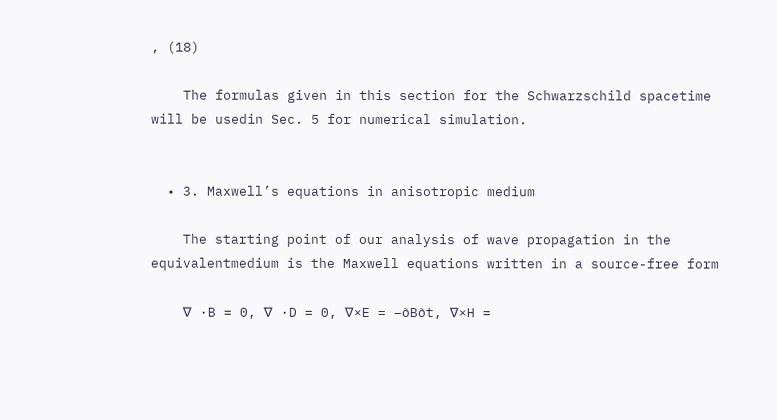, (18)

    The formulas given in this section for the Schwarzschild spacetime will be usedin Sec. 5 for numerical simulation.


  • 3. Maxwell’s equations in anisotropic medium

    The starting point of our analysis of wave propagation in the equivalentmedium is the Maxwell equations written in a source-free form

    ∇ ·B = 0, ∇ ·D = 0, ∇×E = −∂B∂t, ∇×H =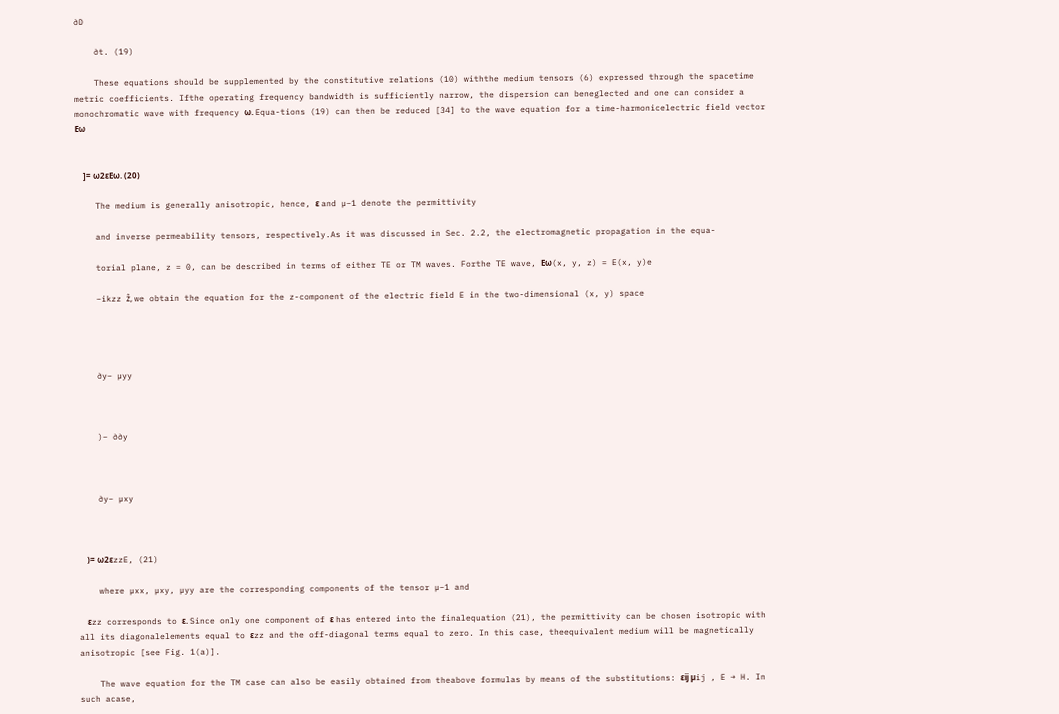∂D

    ∂t. (19)

    These equations should be supplemented by the constitutive relations (10) withthe medium tensors (6) expressed through the spacetime metric coefficients. Ifthe operating frequency bandwidth is sufficiently narrow, the dispersion can beneglected and one can consider a monochromatic wave with frequency ω. Equa-tions (19) can then be reduced [34] to the wave equation for a time-harmonicelectric field vector Eω


    ]= ω2εEω. (20)

    The medium is generally anisotropic, hence, ε and µ−1 denote the permittivity

    and inverse permeability tensors, respectively.As it was discussed in Sec. 2.2, the electromagnetic propagation in the equa-

    torial plane, z = 0, can be described in terms of either TE or TM waves. Forthe TE wave, Eω(x, y, z) = E(x, y)e

    −ikzz ẑ, we obtain the equation for the z-component of the electric field E in the two-dimensional (x, y) space




    ∂y− µyy



    )− ∂∂y



    ∂y− µxy



    )= ω2εzzE, (21)

    where µxx, µxy, µyy are the corresponding components of the tensor µ−1 and

    εzz corresponds to ε. Since only one component of ε has entered into the finalequation (21), the permittivity can be chosen isotropic with all its diagonalelements equal to εzz and the off-diagonal terms equal to zero. In this case, theequivalent medium will be magnetically anisotropic [see Fig. 1(a)].

    The wave equation for the TM case can also be easily obtained from theabove formulas by means of the substitutions: εij µij , E → H. In such acase,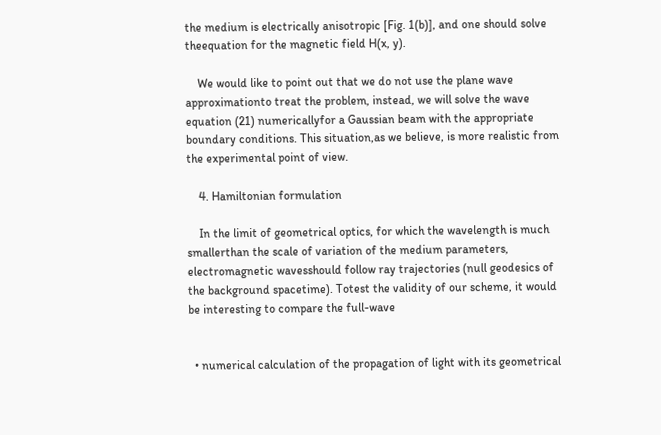the medium is electrically anisotropic [Fig. 1(b)], and one should solve theequation for the magnetic field H(x, y).

    We would like to point out that we do not use the plane wave approximationto treat the problem, instead, we will solve the wave equation (21) numericallyfor a Gaussian beam with the appropriate boundary conditions. This situation,as we believe, is more realistic from the experimental point of view.

    4. Hamiltonian formulation

    In the limit of geometrical optics, for which the wavelength is much smallerthan the scale of variation of the medium parameters, electromagnetic wavesshould follow ray trajectories (null geodesics of the background spacetime). Totest the validity of our scheme, it would be interesting to compare the full-wave


  • numerical calculation of the propagation of light with its geometrical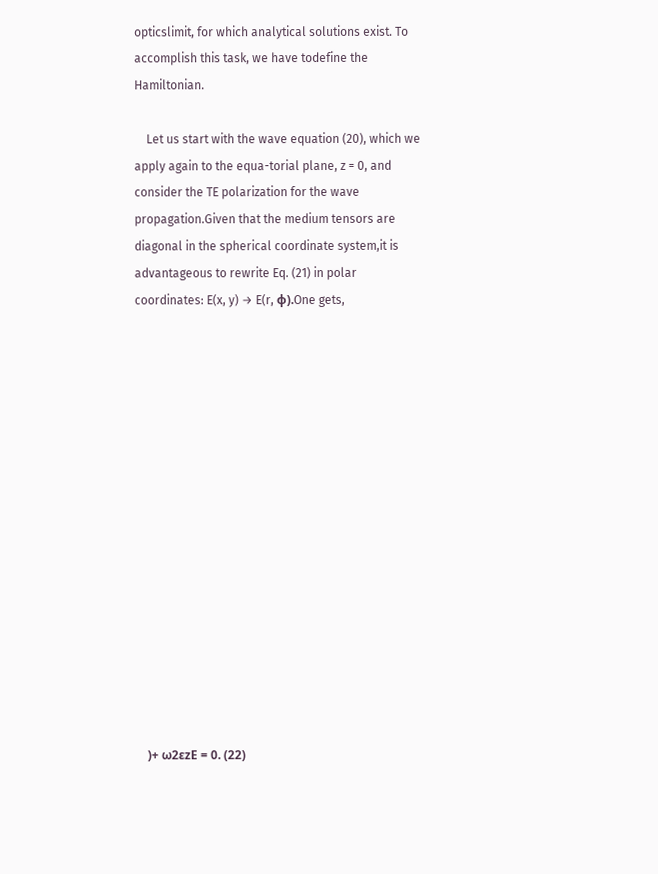opticslimit, for which analytical solutions exist. To accomplish this task, we have todefine the Hamiltonian.

    Let us start with the wave equation (20), which we apply again to the equa-torial plane, z = 0, and consider the TE polarization for the wave propagation.Given that the medium tensors are diagonal in the spherical coordinate system,it is advantageous to rewrite Eq. (21) in polar coordinates: E(x, y) → E(r, ϕ).One gets,
















    )+ ω2εzE = 0. (22)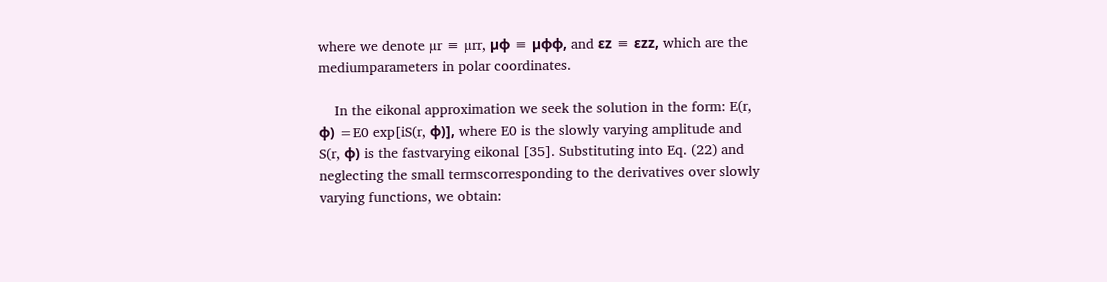where we denote µr ≡ µrr, µϕ ≡ µϕϕ, and εz ≡ εzz, which are the mediumparameters in polar coordinates.

    In the eikonal approximation we seek the solution in the form: E(r, ϕ) =E0 exp[iS(r, ϕ)], where E0 is the slowly varying amplitude and S(r, ϕ) is the fastvarying eikonal [35]. Substituting into Eq. (22) and neglecting the small termscorresponding to the derivatives over slowly varying functions, we obtain: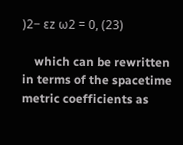)2− εz ω2 = 0, (23)

    which can be rewritten in terms of the spacetime metric coefficients as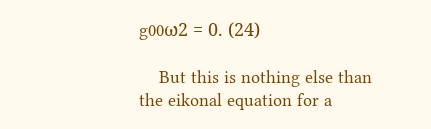g00ω2 = 0. (24)

    But this is nothing else than the eikonal equation for a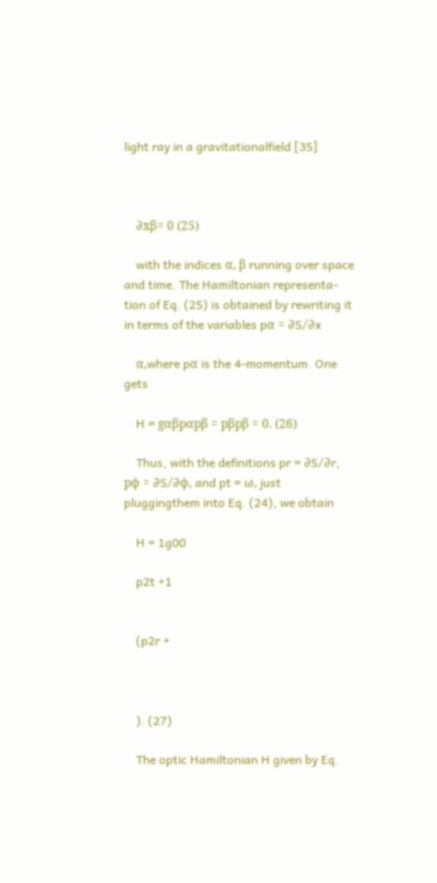light ray in a gravitationalfield [35]



    ∂xβ= 0 (25)

    with the indices α, β running over space and time. The Hamiltonian representa-tion of Eq. (25) is obtained by rewriting it in terms of the variables pα = ∂S/∂x

    α,where pα is the 4-momentum. One gets

    H = gαβpαpβ = pβpβ = 0. (26)

    Thus, with the definitions pr = ∂S/∂r, pϕ = ∂S/∂ϕ, and pt = ω, just pluggingthem into Eq. (24), we obtain

    H = 1g00

    p2t +1


    (p2r +



    ). (27)

    The optic Hamiltonian H given by Eq.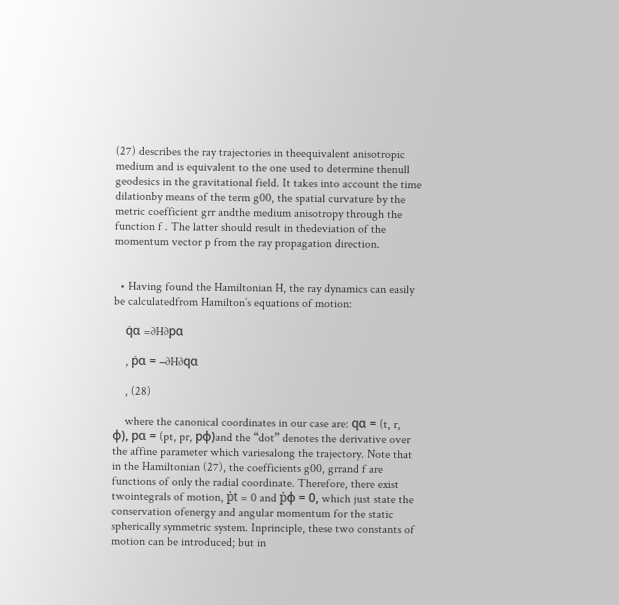(27) describes the ray trajectories in theequivalent anisotropic medium and is equivalent to the one used to determine thenull geodesics in the gravitational field. It takes into account the time dilationby means of the term g00, the spatial curvature by the metric coefficient grr andthe medium anisotropy through the function f . The latter should result in thedeviation of the momentum vector p from the ray propagation direction.


  • Having found the Hamiltonian H, the ray dynamics can easily be calculatedfrom Hamilton’s equations of motion:

    q̇α =∂H∂pα

    , ṗα = −∂H∂qα

    , (28)

    where the canonical coordinates in our case are: qα = (t, r, ϕ), pα = (pt, pr, pϕ)and the “dot” denotes the derivative over the affine parameter which variesalong the trajectory. Note that in the Hamiltonian (27), the coefficients g00, grrand f are functions of only the radial coordinate. Therefore, there exist twointegrals of motion, ṗt = 0 and ṗϕ = 0, which just state the conservation ofenergy and angular momentum for the static spherically symmetric system. Inprinciple, these two constants of motion can be introduced; but in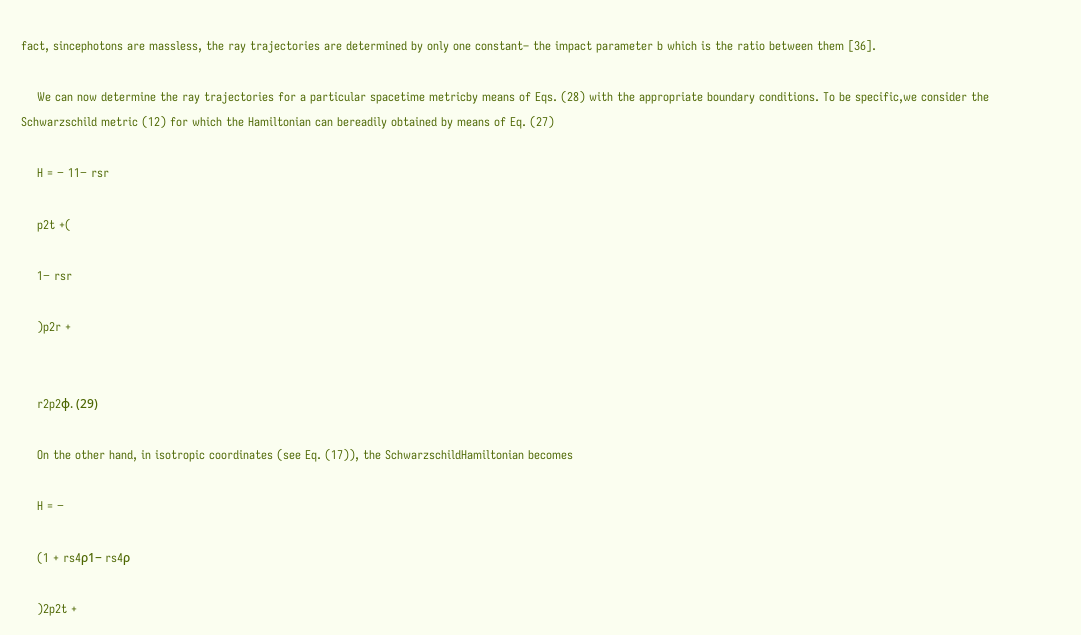fact, sincephotons are massless, the ray trajectories are determined by only one constant– the impact parameter b which is the ratio between them [36].

    We can now determine the ray trajectories for a particular spacetime metricby means of Eqs. (28) with the appropriate boundary conditions. To be specific,we consider the Schwarzschild metric (12) for which the Hamiltonian can bereadily obtained by means of Eq. (27)

    H = − 11− rsr

    p2t +(

    1− rsr

    )p2r +


    r2p2ϕ. (29)

    On the other hand, in isotropic coordinates (see Eq. (17)), the SchwarzschildHamiltonian becomes

    H = −

    (1 + rs4ρ1− rs4ρ

    )2p2t +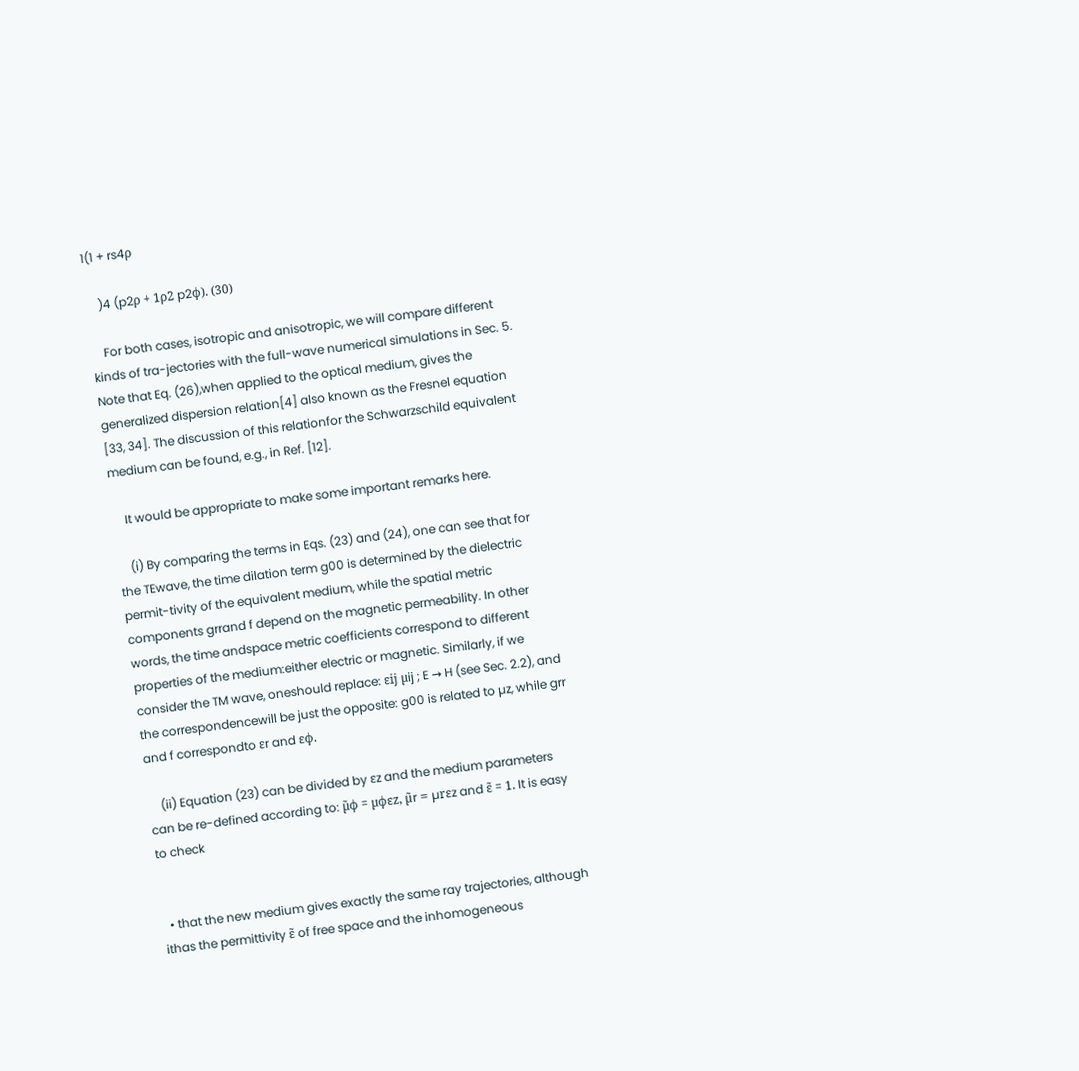1(1 + rs4ρ

    )4 (p2ρ + 1ρ2 p2ϕ). (30)

    For both cases, isotropic and anisotropic, we will compare different kinds of tra-jectories with the full-wave numerical simulations in Sec. 5. Note that Eq. (26),when applied to the optical medium, gives the generalized dispersion relation[4] also known as the Fresnel equation [33, 34]. The discussion of this relationfor the Schwarzschild equivalent medium can be found, e.g., in Ref. [12].

    It would be appropriate to make some important remarks here.

    (i) By comparing the terms in Eqs. (23) and (24), one can see that for the TEwave, the time dilation term g00 is determined by the dielectric permit-tivity of the equivalent medium, while the spatial metric components grrand f depend on the magnetic permeability. In other words, the time andspace metric coefficients correspond to different properties of the medium:either electric or magnetic. Similarly, if we consider the TM wave, oneshould replace: εij µij ; E → H (see Sec. 2.2), and the correspondencewill be just the opposite: g00 is related to µz, while grr and f correspondto εr and εϕ.

    (ii) Equation (23) can be divided by εz and the medium parameters can be re-defined according to: µ̃ϕ = µϕεz, µ̃r = µrεz and ε̃ = 1. It is easy to check


  • that the new medium gives exactly the same ray trajectories, although ithas the permittivity ε̃ of free space and the inhomogeneous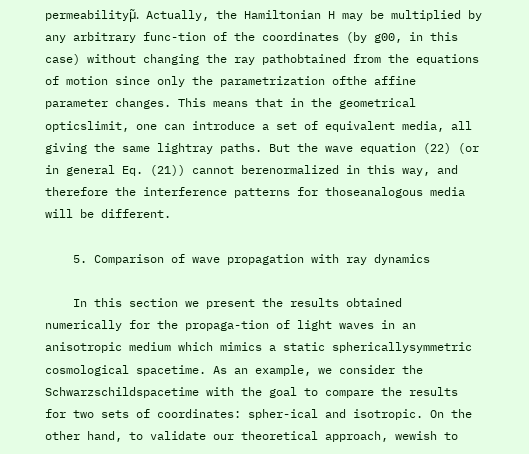permeabilityµ̃. Actually, the Hamiltonian H may be multiplied by any arbitrary func-tion of the coordinates (by g00, in this case) without changing the ray pathobtained from the equations of motion since only the parametrization ofthe affine parameter changes. This means that in the geometrical opticslimit, one can introduce a set of equivalent media, all giving the same lightray paths. But the wave equation (22) (or in general Eq. (21)) cannot berenormalized in this way, and therefore the interference patterns for thoseanalogous media will be different.

    5. Comparison of wave propagation with ray dynamics

    In this section we present the results obtained numerically for the propaga-tion of light waves in an anisotropic medium which mimics a static sphericallysymmetric cosmological spacetime. As an example, we consider the Schwarzschildspacetime with the goal to compare the results for two sets of coordinates: spher-ical and isotropic. On the other hand, to validate our theoretical approach, wewish to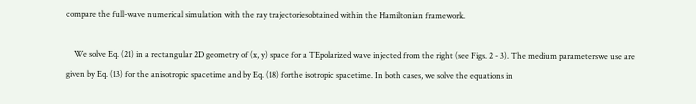compare the full-wave numerical simulation with the ray trajectoriesobtained within the Hamiltonian framework.

    We solve Eq. (21) in a rectangular 2D geometry of (x, y) space for a TEpolarized wave injected from the right (see Figs. 2 - 3). The medium parameterswe use are given by Eq. (13) for the anisotropic spacetime and by Eq. (18) forthe isotropic spacetime. In both cases, we solve the equations in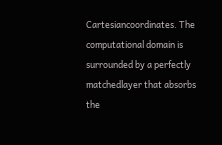Cartesiancoordinates. The computational domain is surrounded by a perfectly matchedlayer that absorbs the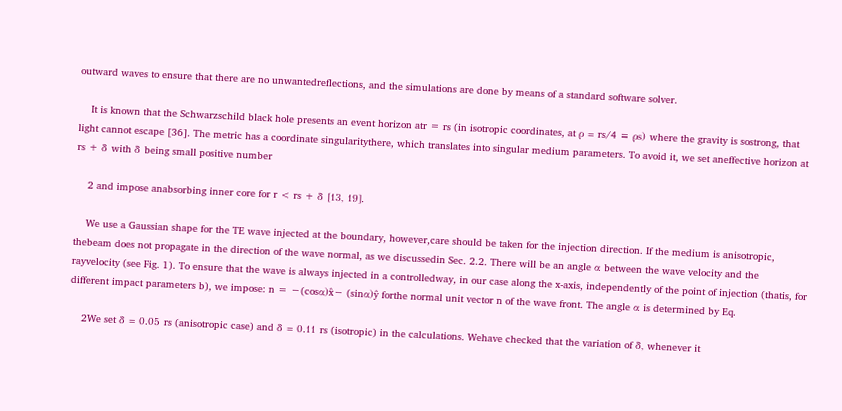outward waves to ensure that there are no unwantedreflections, and the simulations are done by means of a standard software solver.

    It is known that the Schwarzschild black hole presents an event horizon atr = rs (in isotropic coordinates, at ρ = rs/4 ≡ ρs) where the gravity is sostrong, that light cannot escape [36]. The metric has a coordinate singularitythere, which translates into singular medium parameters. To avoid it, we set aneffective horizon at rs + δ with δ being small positive number

    2 and impose anabsorbing inner core for r < rs + δ [13, 19].

    We use a Gaussian shape for the TE wave injected at the boundary, however,care should be taken for the injection direction. If the medium is anisotropic, thebeam does not propagate in the direction of the wave normal, as we discussedin Sec. 2.2. There will be an angle α between the wave velocity and the rayvelocity (see Fig. 1). To ensure that the wave is always injected in a controlledway, in our case along the x-axis, independently of the point of injection (thatis, for different impact parameters b), we impose: n = −(cosα)x̂− (sinα)ŷ forthe normal unit vector n of the wave front. The angle α is determined by Eq.

    2We set δ = 0.05 rs (anisotropic case) and δ = 0.11 rs (isotropic) in the calculations. Wehave checked that the variation of δ, whenever it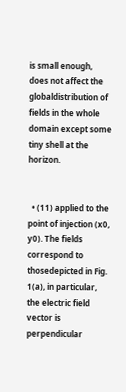is small enough, does not affect the globaldistribution of fields in the whole domain except some tiny shell at the horizon.


  • (11) applied to the point of injection (x0, y0). The fields correspond to thosedepicted in Fig. 1(a), in particular, the electric field vector is perpendicular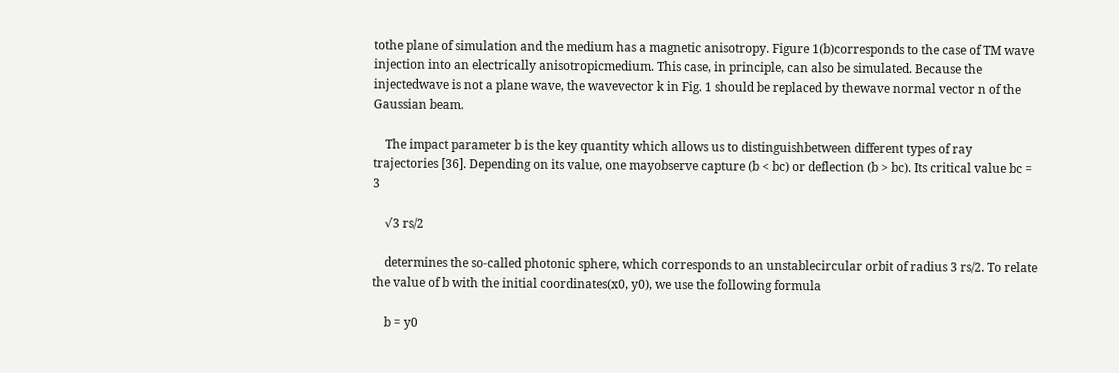tothe plane of simulation and the medium has a magnetic anisotropy. Figure 1(b)corresponds to the case of TM wave injection into an electrically anisotropicmedium. This case, in principle, can also be simulated. Because the injectedwave is not a plane wave, the wavevector k in Fig. 1 should be replaced by thewave normal vector n of the Gaussian beam.

    The impact parameter b is the key quantity which allows us to distinguishbetween different types of ray trajectories [36]. Depending on its value, one mayobserve capture (b < bc) or deflection (b > bc). Its critical value bc = 3

    √3 rs/2

    determines the so-called photonic sphere, which corresponds to an unstablecircular orbit of radius 3 rs/2. To relate the value of b with the initial coordinates(x0, y0), we use the following formula

    b = y0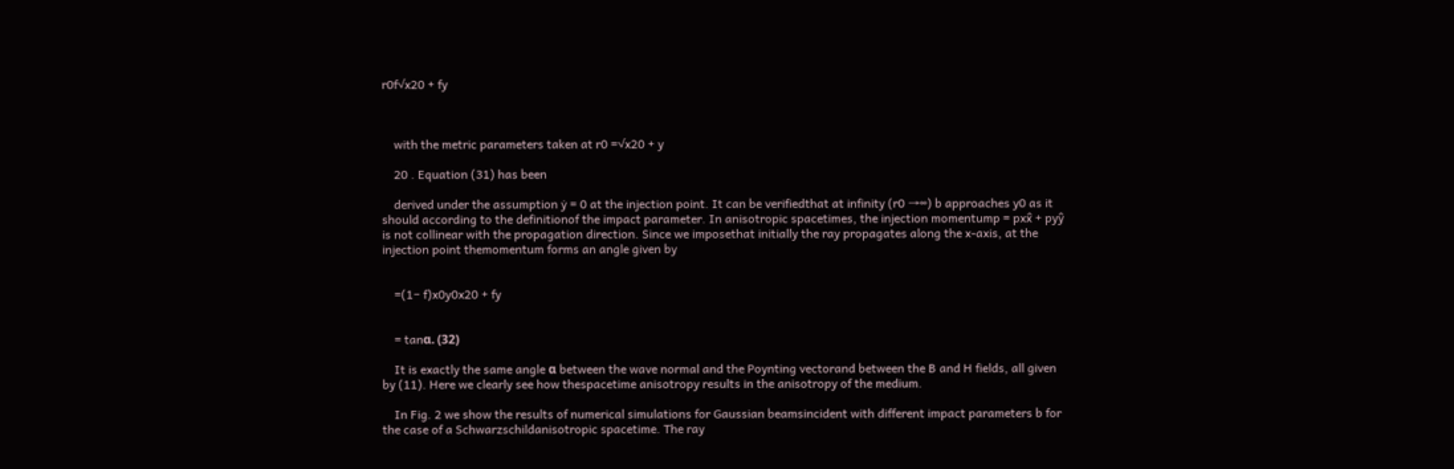r0f√x20 + fy



    with the metric parameters taken at r0 =√x20 + y

    20 . Equation (31) has been

    derived under the assumption ẏ = 0 at the injection point. It can be verifiedthat at infinity (r0 →∞) b approaches y0 as it should according to the definitionof the impact parameter. In anisotropic spacetimes, the injection momentump = pxx̂ + pyŷ is not collinear with the propagation direction. Since we imposethat initially the ray propagates along the x-axis, at the injection point themomentum forms an angle given by


    =(1− f)x0y0x20 + fy


    = tanα. (32)

    It is exactly the same angle α between the wave normal and the Poynting vectorand between the B and H fields, all given by (11). Here we clearly see how thespacetime anisotropy results in the anisotropy of the medium.

    In Fig. 2 we show the results of numerical simulations for Gaussian beamsincident with different impact parameters b for the case of a Schwarzschildanisotropic spacetime. The ray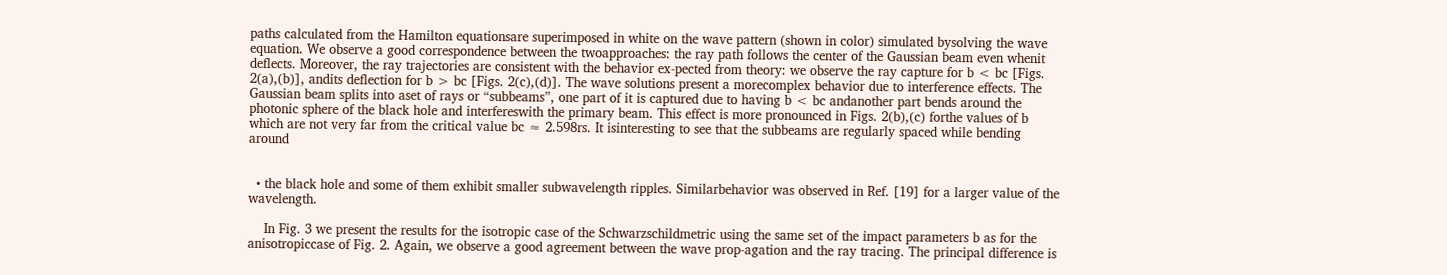paths calculated from the Hamilton equationsare superimposed in white on the wave pattern (shown in color) simulated bysolving the wave equation. We observe a good correspondence between the twoapproaches: the ray path follows the center of the Gaussian beam even whenit deflects. Moreover, the ray trajectories are consistent with the behavior ex-pected from theory: we observe the ray capture for b < bc [Figs. 2(a),(b)], andits deflection for b > bc [Figs. 2(c),(d)]. The wave solutions present a morecomplex behavior due to interference effects. The Gaussian beam splits into aset of rays or “subbeams”, one part of it is captured due to having b < bc andanother part bends around the photonic sphere of the black hole and interfereswith the primary beam. This effect is more pronounced in Figs. 2(b),(c) forthe values of b which are not very far from the critical value bc ≈ 2.598rs. It isinteresting to see that the subbeams are regularly spaced while bending around


  • the black hole and some of them exhibit smaller subwavelength ripples. Similarbehavior was observed in Ref. [19] for a larger value of the wavelength.

    In Fig. 3 we present the results for the isotropic case of the Schwarzschildmetric using the same set of the impact parameters b as for the anisotropiccase of Fig. 2. Again, we observe a good agreement between the wave prop-agation and the ray tracing. The principal difference is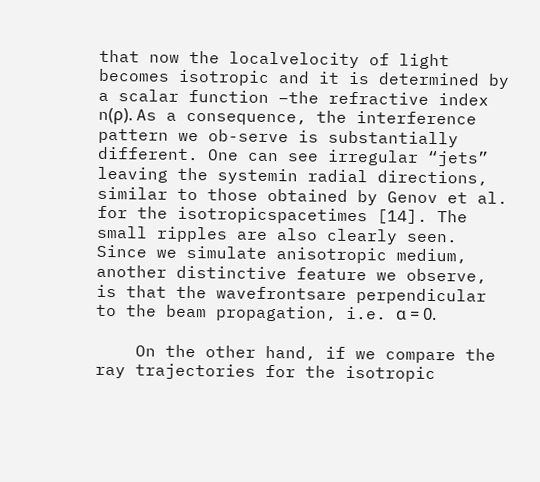that now the localvelocity of light becomes isotropic and it is determined by a scalar function –the refractive index n(ρ). As a consequence, the interference pattern we ob-serve is substantially different. One can see irregular “jets” leaving the systemin radial directions, similar to those obtained by Genov et al. for the isotropicspacetimes [14]. The small ripples are also clearly seen. Since we simulate anisotropic medium, another distinctive feature we observe, is that the wavefrontsare perpendicular to the beam propagation, i.e. α = 0.

    On the other hand, if we compare the ray trajectories for the isotropic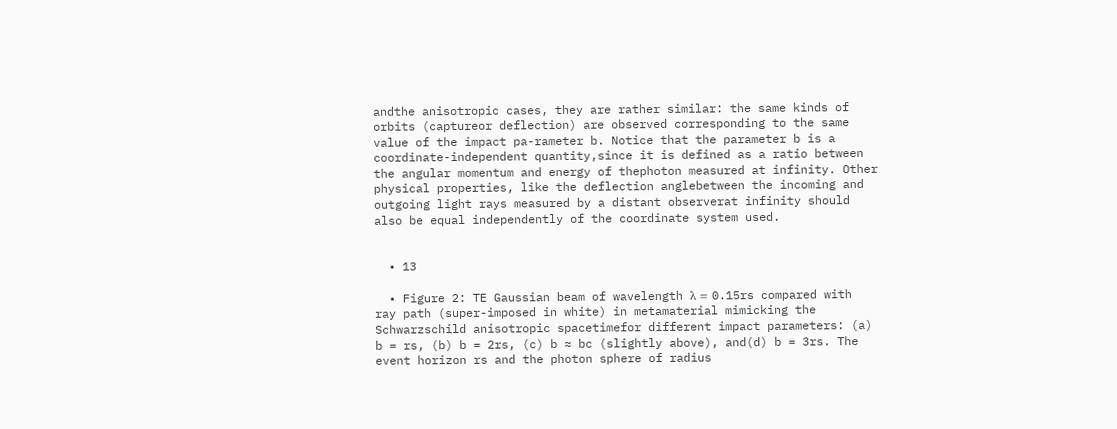andthe anisotropic cases, they are rather similar: the same kinds of orbits (captureor deflection) are observed corresponding to the same value of the impact pa-rameter b. Notice that the parameter b is a coordinate-independent quantity,since it is defined as a ratio between the angular momentum and energy of thephoton measured at infinity. Other physical properties, like the deflection anglebetween the incoming and outgoing light rays measured by a distant observerat infinity should also be equal independently of the coordinate system used.


  • 13

  • Figure 2: TE Gaussian beam of wavelength λ = 0.15rs compared with ray path (super-imposed in white) in metamaterial mimicking the Schwarzschild anisotropic spacetimefor different impact parameters: (a) b = rs, (b) b = 2rs, (c) b ≈ bc (slightly above), and(d) b = 3rs. The event horizon rs and the photon sphere of radius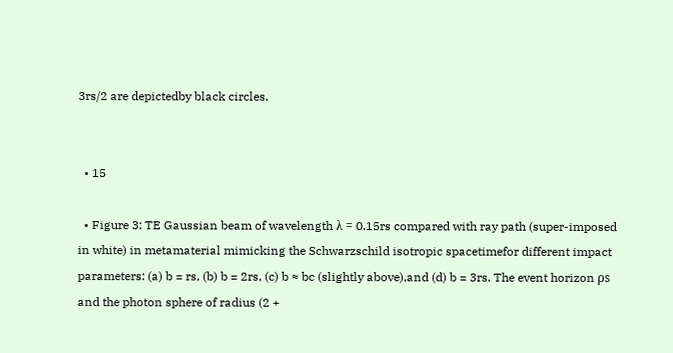3rs/2 are depictedby black circles.


  • 15

  • Figure 3: TE Gaussian beam of wavelength λ = 0.15rs compared with ray path (super-imposed in white) in metamaterial mimicking the Schwarzschild isotropic spacetimefor different impact parameters: (a) b = rs, (b) b = 2rs, (c) b ≈ bc (slightly above),and (d) b = 3rs. The event horizon ρs and the photon sphere of radius (2 +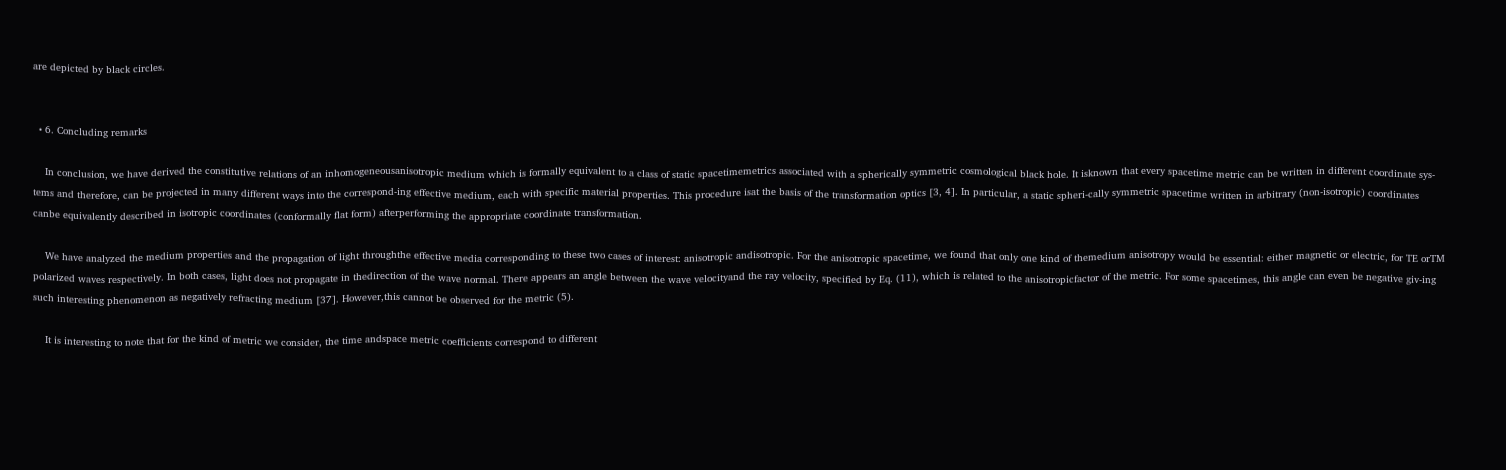are depicted by black circles.


  • 6. Concluding remarks

    In conclusion, we have derived the constitutive relations of an inhomogeneousanisotropic medium which is formally equivalent to a class of static spacetimemetrics associated with a spherically symmetric cosmological black hole. It isknown that every spacetime metric can be written in different coordinate sys-tems and therefore, can be projected in many different ways into the correspond-ing effective medium, each with specific material properties. This procedure isat the basis of the transformation optics [3, 4]. In particular, a static spheri-cally symmetric spacetime written in arbitrary (non-isotropic) coordinates canbe equivalently described in isotropic coordinates (conformally flat form) afterperforming the appropriate coordinate transformation.

    We have analyzed the medium properties and the propagation of light throughthe effective media corresponding to these two cases of interest: anisotropic andisotropic. For the anisotropic spacetime, we found that only one kind of themedium anisotropy would be essential: either magnetic or electric, for TE orTM polarized waves respectively. In both cases, light does not propagate in thedirection of the wave normal. There appears an angle between the wave velocityand the ray velocity, specified by Eq. (11), which is related to the anisotropicfactor of the metric. For some spacetimes, this angle can even be negative giv-ing such interesting phenomenon as negatively refracting medium [37]. However,this cannot be observed for the metric (5).

    It is interesting to note that for the kind of metric we consider, the time andspace metric coefficients correspond to different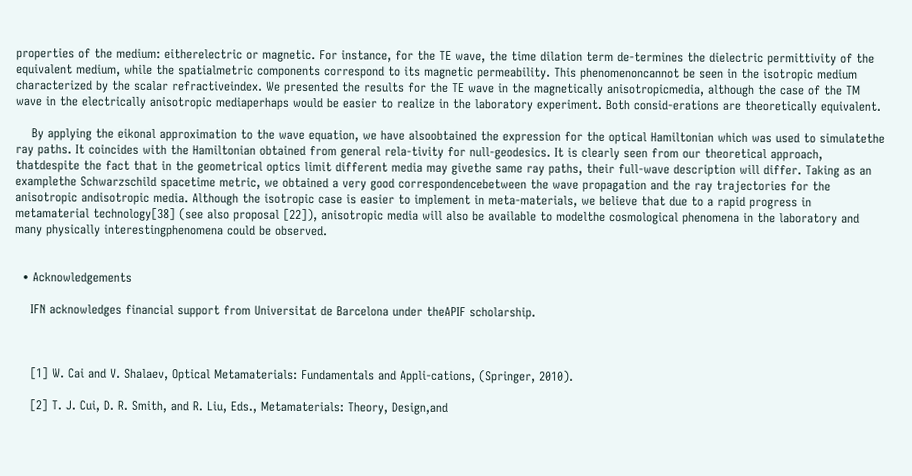properties of the medium: eitherelectric or magnetic. For instance, for the TE wave, the time dilation term de-termines the dielectric permittivity of the equivalent medium, while the spatialmetric components correspond to its magnetic permeability. This phenomenoncannot be seen in the isotropic medium characterized by the scalar refractiveindex. We presented the results for the TE wave in the magnetically anisotropicmedia, although the case of the TM wave in the electrically anisotropic mediaperhaps would be easier to realize in the laboratory experiment. Both consid-erations are theoretically equivalent.

    By applying the eikonal approximation to the wave equation, we have alsoobtained the expression for the optical Hamiltonian which was used to simulatethe ray paths. It coincides with the Hamiltonian obtained from general rela-tivity for null-geodesics. It is clearly seen from our theoretical approach, thatdespite the fact that in the geometrical optics limit different media may givethe same ray paths, their full-wave description will differ. Taking as an examplethe Schwarzschild spacetime metric, we obtained a very good correspondencebetween the wave propagation and the ray trajectories for the anisotropic andisotropic media. Although the isotropic case is easier to implement in meta-materials, we believe that due to a rapid progress in metamaterial technology[38] (see also proposal [22]), anisotropic media will also be available to modelthe cosmological phenomena in the laboratory and many physically interestingphenomena could be observed.


  • Acknowledgements

    IFN acknowledges financial support from Universitat de Barcelona under theAPIF scholarship.



    [1] W. Cai and V. Shalaev, Optical Metamaterials: Fundamentals and Appli-cations, (Springer, 2010).

    [2] T. J. Cui, D. R. Smith, and R. Liu, Eds., Metamaterials: Theory, Design,and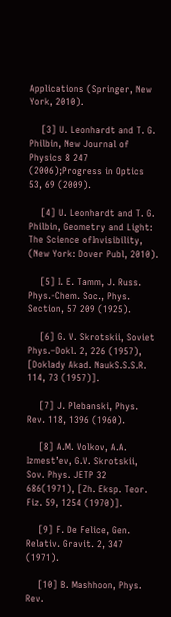Applications (Springer, New York, 2010).

    [3] U. Leonhardt and T. G. Philbin, New Journal of Physics 8 247 (2006);Progress in Optics 53, 69 (2009).

    [4] U. Leonhardt and T. G. Philbin, Geometry and Light: The Science ofInvisibility, (New York: Dover Publ, 2010).

    [5] I. E. Tamm, J. Russ. Phys.-Chem. Soc., Phys. Section, 57 209 (1925).

    [6] G. V. Skrotskii, Soviet Phys.–Dokl. 2, 226 (1957), [Doklady Akad. NaukS.S.S.R. 114, 73 (1957)].

    [7] J. Plebanski, Phys. Rev. 118, 1396 (1960).

    [8] A.M. Volkov, A.A. Izmest’ev, G.V. Skrotskii, Sov. Phys. JETP 32 686(1971), [Zh. Eksp. Teor. Fiz. 59, 1254 (1970)].

    [9] F. De Felice, Gen. Relativ. Gravit. 2, 347 (1971).

    [10] B. Mashhoon, Phys. Rev.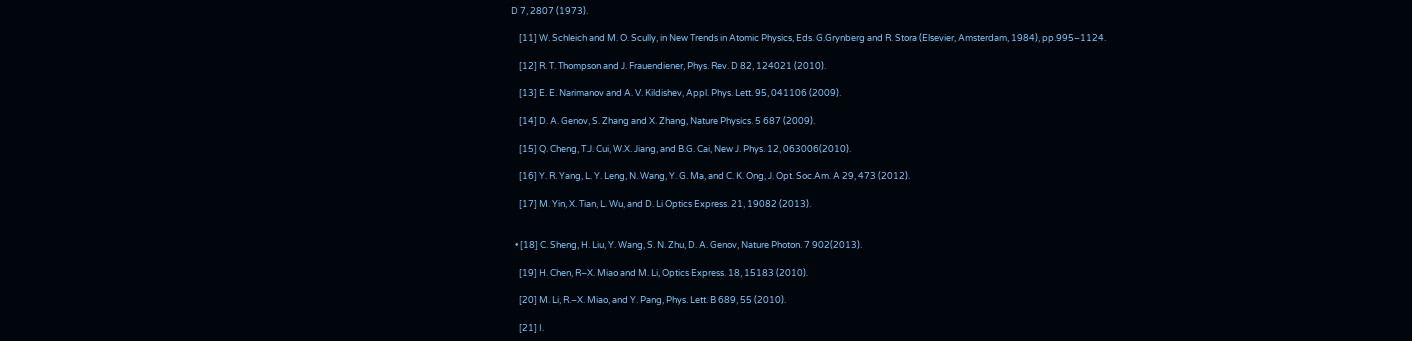D 7, 2807 (1973).

    [11] W. Schleich and M. O. Scully, in New Trends in Atomic Physics, Eds. G.Grynberg and R. Stora (Elsevier, Amsterdam, 1984), pp.995–1124.

    [12] R. T. Thompson and J. Frauendiener, Phys. Rev. D 82, 124021 (2010).

    [13] E. E. Narimanov and A. V. Kildishev, Appl. Phys. Lett. 95, 041106 (2009).

    [14] D. A. Genov, S. Zhang and X. Zhang, Nature Physics. 5 687 (2009).

    [15] Q. Cheng, T.J. Cui, W.X. Jiang, and B.G. Cai, New J. Phys. 12, 063006(2010).

    [16] Y. R. Yang, L. Y. Leng, N. Wang, Y. G. Ma, and C. K. Ong, J. Opt. Soc.Am. A 29, 473 (2012).

    [17] M. Yin, X. Tian, L. Wu, and D. Li Optics Express. 21, 19082 (2013).


  • [18] C. Sheng, H. Liu, Y. Wang, S. N. Zhu, D. A. Genov, Nature Photon. 7 902(2013).

    [19] H. Chen, R–X. Miao and M. Li, Optics Express. 18, 15183 (2010).

    [20] M. Li, R.–X. Miao, and Y. Pang, Phys. Lett. B 689, 55 (2010).

    [21] I.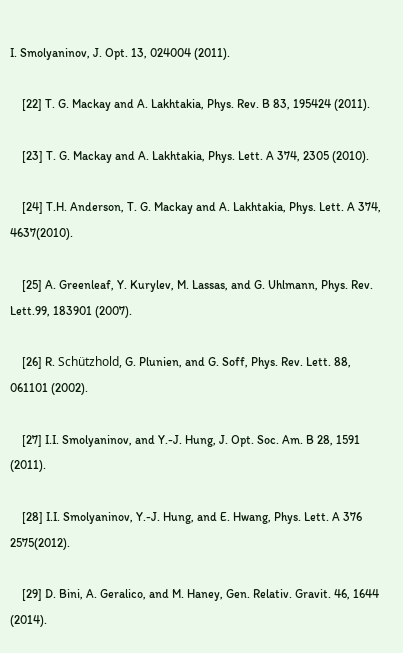I. Smolyaninov, J. Opt. 13, 024004 (2011).

    [22] T. G. Mackay and A. Lakhtakia, Phys. Rev. B 83, 195424 (2011).

    [23] T. G. Mackay and A. Lakhtakia, Phys. Lett. A 374, 2305 (2010).

    [24] T.H. Anderson, T. G. Mackay and A. Lakhtakia, Phys. Lett. A 374, 4637(2010).

    [25] A. Greenleaf, Y. Kurylev, M. Lassas, and G. Uhlmann, Phys. Rev. Lett.99, 183901 (2007).

    [26] R. Schützhold, G. Plunien, and G. Soff, Phys. Rev. Lett. 88, 061101 (2002).

    [27] I.I. Smolyaninov, and Y.-J. Hung, J. Opt. Soc. Am. B 28, 1591 (2011).

    [28] I.I. Smolyaninov, Y.-J. Hung, and E. Hwang, Phys. Lett. A 376 2575(2012).

    [29] D. Bini, A. Geralico, and M. Haney, Gen. Relativ. Gravit. 46, 1644 (2014).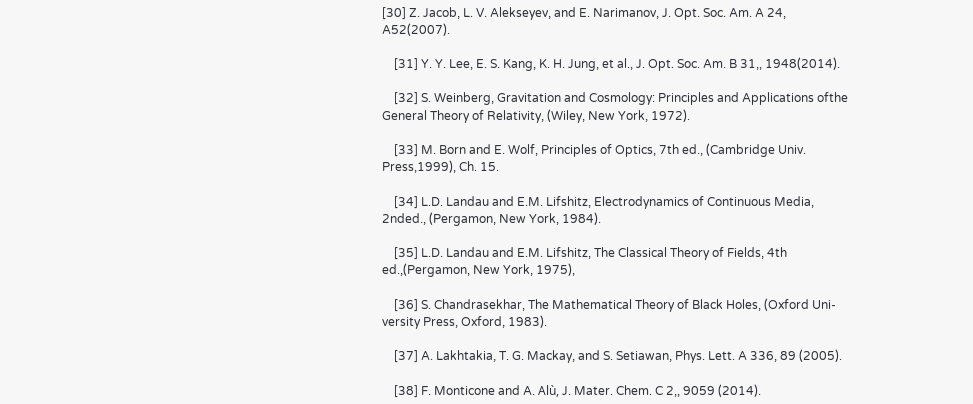[30] Z. Jacob, L. V. Alekseyev, and E. Narimanov, J. Opt. Soc. Am. A 24, A52(2007).

    [31] Y. Y. Lee, E. S. Kang, K. H. Jung, et al., J. Opt. Soc. Am. B 31,, 1948(2014).

    [32] S. Weinberg, Gravitation and Cosmology: Principles and Applications ofthe General Theory of Relativity, (Wiley, New York, 1972).

    [33] M. Born and E. Wolf, Principles of Optics, 7th ed., (Cambridge Univ. Press,1999), Ch. 15.

    [34] L.D. Landau and E.M. Lifshitz, Electrodynamics of Continuous Media, 2nded., (Pergamon, New York, 1984).

    [35] L.D. Landau and E.M. Lifshitz, The Classical Theory of Fields, 4th ed.,(Pergamon, New York, 1975),

    [36] S. Chandrasekhar, The Mathematical Theory of Black Holes, (Oxford Uni-versity Press, Oxford, 1983).

    [37] A. Lakhtakia, T. G. Mackay, and S. Setiawan, Phys. Lett. A 336, 89 (2005).

    [38] F. Monticone and A. Alù, J. Mater. Chem. C 2,, 9059 (2014).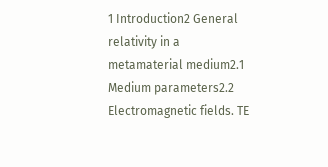1 Introduction2 General relativity in a metamaterial medium2.1 Medium parameters2.2 Electromagnetic fields. TE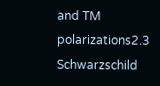and TM polarizations2.3 Schwarzschild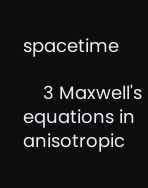spacetime

    3 Maxwell's equations in anisotropic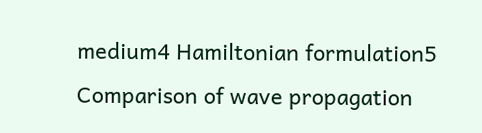medium4 Hamiltonian formulation5 Comparison of wave propagation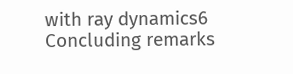with ray dynamics6 Concluding remarks